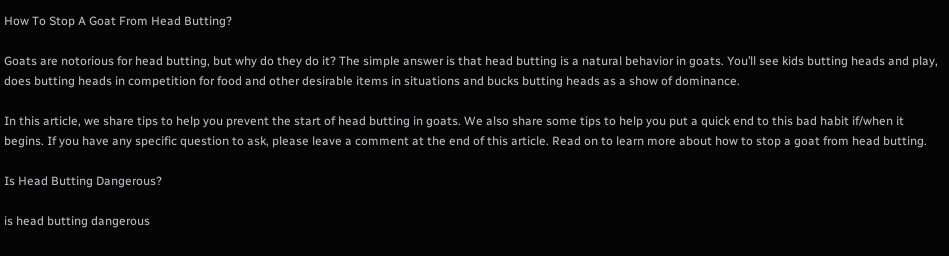How To Stop A Goat From Head Butting?

Goats are notorious for head butting, but why do they do it? The simple answer is that head butting is a natural behavior in goats. You’ll see kids butting heads and play, does butting heads in competition for food and other desirable items in situations and bucks butting heads as a show of dominance.

In this article, we share tips to help you prevent the start of head butting in goats. We also share some tips to help you put a quick end to this bad habit if/when it begins. If you have any specific question to ask, please leave a comment at the end of this article. Read on to learn more about how to stop a goat from head butting.

Is Head Butting Dangerous?

is head butting dangerous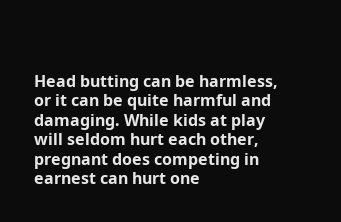Head butting can be harmless, or it can be quite harmful and damaging. While kids at play will seldom hurt each other, pregnant does competing in earnest can hurt one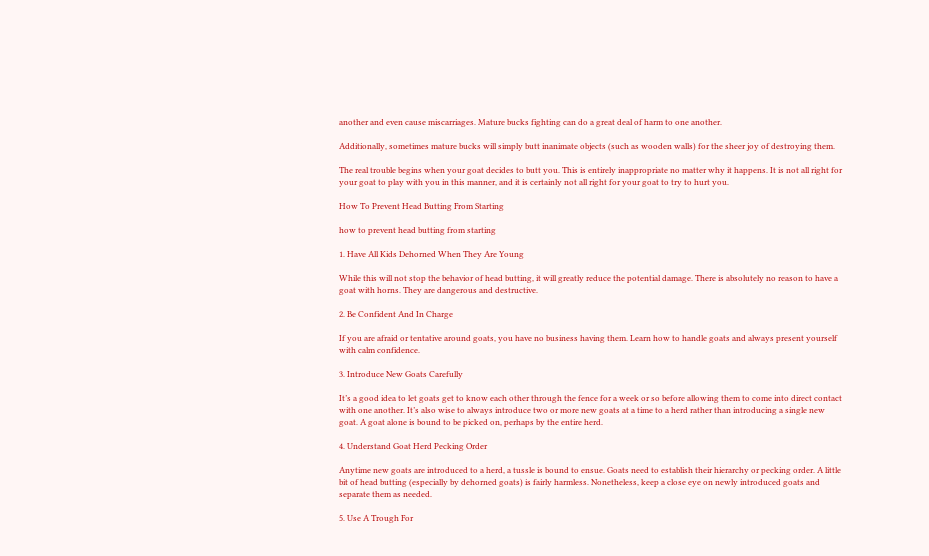another and even cause miscarriages. Mature bucks fighting can do a great deal of harm to one another.

Additionally, sometimes mature bucks will simply butt inanimate objects (such as wooden walls) for the sheer joy of destroying them.

The real trouble begins when your goat decides to butt you. This is entirely inappropriate no matter why it happens. It is not all right for your goat to play with you in this manner, and it is certainly not all right for your goat to try to hurt you.

How To Prevent Head Butting From Starting

how to prevent head butting from starting

1. Have All Kids Dehorned When They Are Young

While this will not stop the behavior of head butting, it will greatly reduce the potential damage. There is absolutely no reason to have a goat with horns. They are dangerous and destructive.

2. Be Confident And In Charge

If you are afraid or tentative around goats, you have no business having them. Learn how to handle goats and always present yourself with calm confidence.

3. Introduce New Goats Carefully

It’s a good idea to let goats get to know each other through the fence for a week or so before allowing them to come into direct contact with one another. It’s also wise to always introduce two or more new goats at a time to a herd rather than introducing a single new goat. A goat alone is bound to be picked on, perhaps by the entire herd.

4. Understand Goat Herd Pecking Order

Anytime new goats are introduced to a herd, a tussle is bound to ensue. Goats need to establish their hierarchy or pecking order. A little bit of head butting (especially by dehorned goats) is fairly harmless. Nonetheless, keep a close eye on newly introduced goats and separate them as needed.

5. Use A Trough For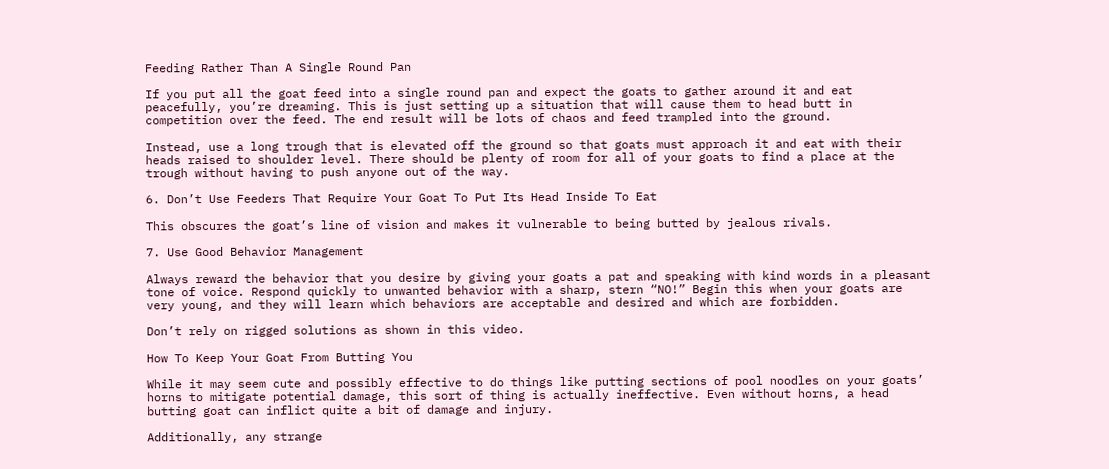Feeding Rather Than A Single Round Pan

If you put all the goat feed into a single round pan and expect the goats to gather around it and eat peacefully, you’re dreaming. This is just setting up a situation that will cause them to head butt in competition over the feed. The end result will be lots of chaos and feed trampled into the ground.

Instead, use a long trough that is elevated off the ground so that goats must approach it and eat with their heads raised to shoulder level. There should be plenty of room for all of your goats to find a place at the trough without having to push anyone out of the way.

6. Don’t Use Feeders That Require Your Goat To Put Its Head Inside To Eat

This obscures the goat’s line of vision and makes it vulnerable to being butted by jealous rivals.

7. Use Good Behavior Management

Always reward the behavior that you desire by giving your goats a pat and speaking with kind words in a pleasant tone of voice. Respond quickly to unwanted behavior with a sharp, stern “NO!” Begin this when your goats are very young, and they will learn which behaviors are acceptable and desired and which are forbidden.

Don’t rely on rigged solutions as shown in this video.

How To Keep Your Goat From Butting You

While it may seem cute and possibly effective to do things like putting sections of pool noodles on your goats’ horns to mitigate potential damage, this sort of thing is actually ineffective. Even without horns, a head butting goat can inflict quite a bit of damage and injury.

Additionally, any strange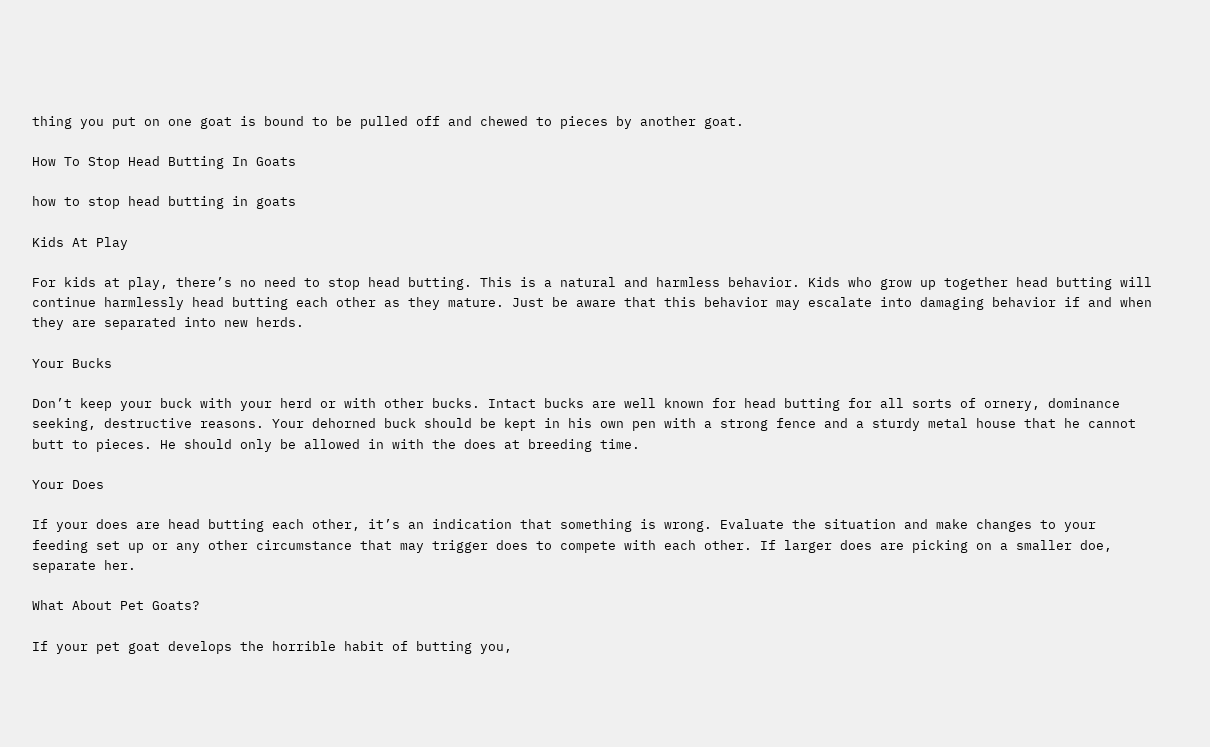thing you put on one goat is bound to be pulled off and chewed to pieces by another goat.

How To Stop Head Butting In Goats

how to stop head butting in goats

Kids At Play

For kids at play, there’s no need to stop head butting. This is a natural and harmless behavior. Kids who grow up together head butting will continue harmlessly head butting each other as they mature. Just be aware that this behavior may escalate into damaging behavior if and when they are separated into new herds.

Your Bucks

Don’t keep your buck with your herd or with other bucks. Intact bucks are well known for head butting for all sorts of ornery, dominance seeking, destructive reasons. Your dehorned buck should be kept in his own pen with a strong fence and a sturdy metal house that he cannot butt to pieces. He should only be allowed in with the does at breeding time.

Your Does

If your does are head butting each other, it’s an indication that something is wrong. Evaluate the situation and make changes to your feeding set up or any other circumstance that may trigger does to compete with each other. If larger does are picking on a smaller doe, separate her.

What About Pet Goats?

If your pet goat develops the horrible habit of butting you,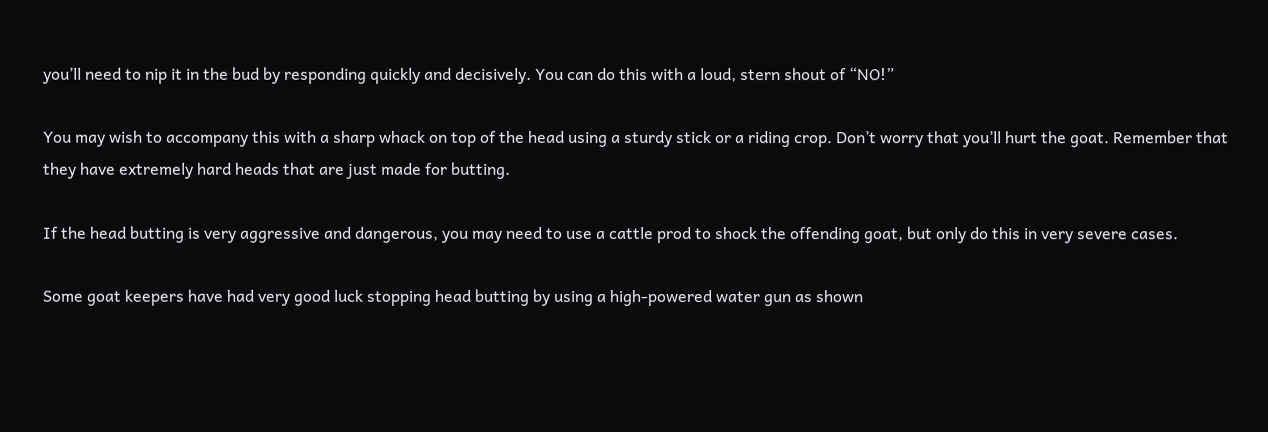you’ll need to nip it in the bud by responding quickly and decisively. You can do this with a loud, stern shout of “NO!”

You may wish to accompany this with a sharp whack on top of the head using a sturdy stick or a riding crop. Don’t worry that you’ll hurt the goat. Remember that they have extremely hard heads that are just made for butting.

If the head butting is very aggressive and dangerous, you may need to use a cattle prod to shock the offending goat, but only do this in very severe cases.

Some goat keepers have had very good luck stopping head butting by using a high-powered water gun as shown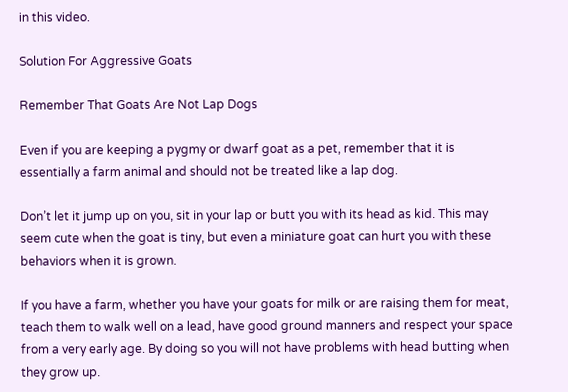in this video.

Solution For Aggressive Goats

Remember That Goats Are Not Lap Dogs

Even if you are keeping a pygmy or dwarf goat as a pet, remember that it is essentially a farm animal and should not be treated like a lap dog.

Don’t let it jump up on you, sit in your lap or butt you with its head as kid. This may seem cute when the goat is tiny, but even a miniature goat can hurt you with these behaviors when it is grown.

If you have a farm, whether you have your goats for milk or are raising them for meat, teach them to walk well on a lead, have good ground manners and respect your space from a very early age. By doing so you will not have problems with head butting when they grow up.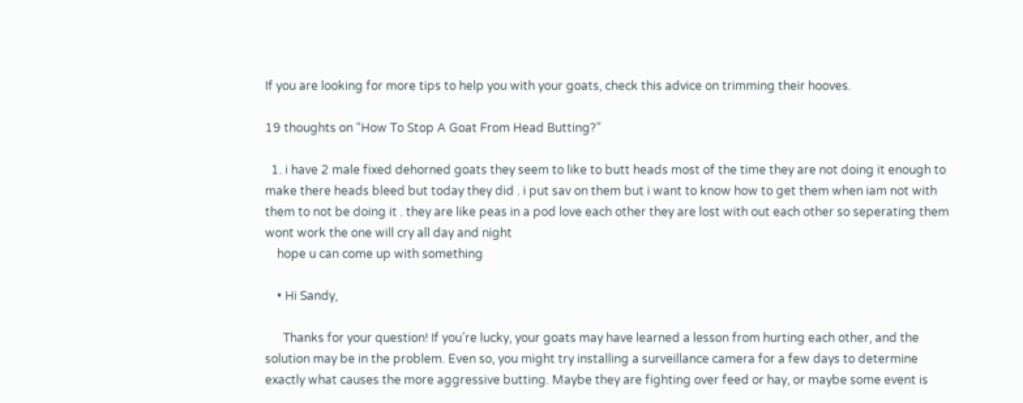If you are looking for more tips to help you with your goats, check this advice on trimming their hooves.

19 thoughts on “How To Stop A Goat From Head Butting?”

  1. i have 2 male fixed dehorned goats they seem to like to butt heads most of the time they are not doing it enough to make there heads bleed but today they did . i put sav on them but i want to know how to get them when iam not with them to not be doing it . they are like peas in a pod love each other they are lost with out each other so seperating them wont work the one will cry all day and night
    hope u can come up with something

    • Hi Sandy,

      Thanks for your question! If you’re lucky, your goats may have learned a lesson from hurting each other, and the solution may be in the problem. Even so, you might try installing a surveillance camera for a few days to determine exactly what causes the more aggressive butting. Maybe they are fighting over feed or hay, or maybe some event is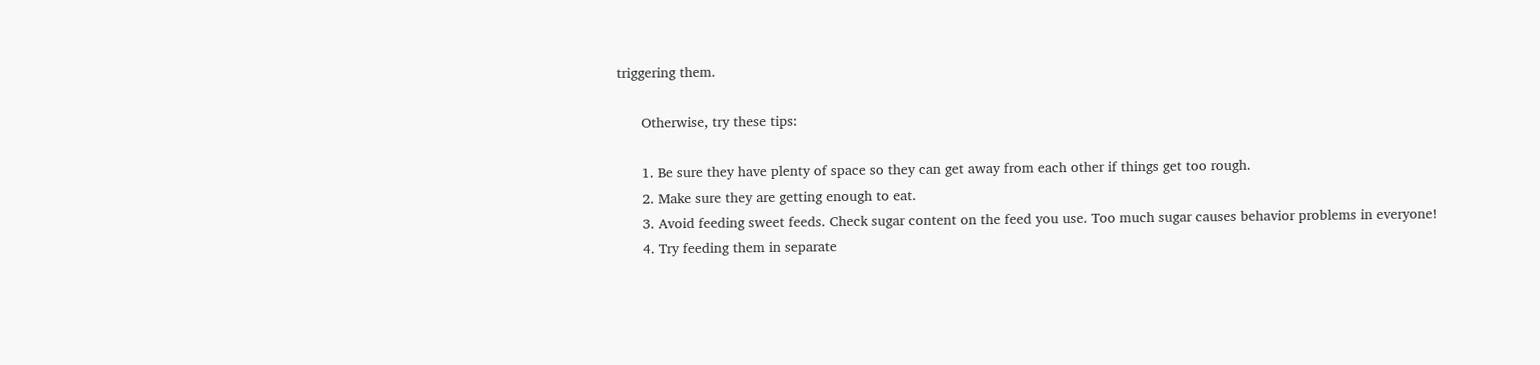triggering them.

      Otherwise, try these tips:

      1. Be sure they have plenty of space so they can get away from each other if things get too rough.
      2. Make sure they are getting enough to eat.
      3. Avoid feeding sweet feeds. Check sugar content on the feed you use. Too much sugar causes behavior problems in everyone!
      4. Try feeding them in separate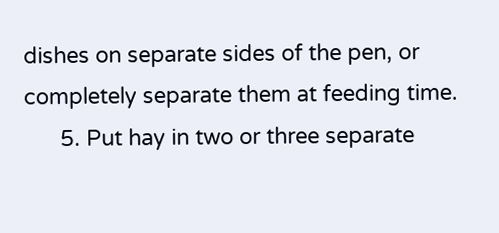dishes on separate sides of the pen, or completely separate them at feeding time.
      5. Put hay in two or three separate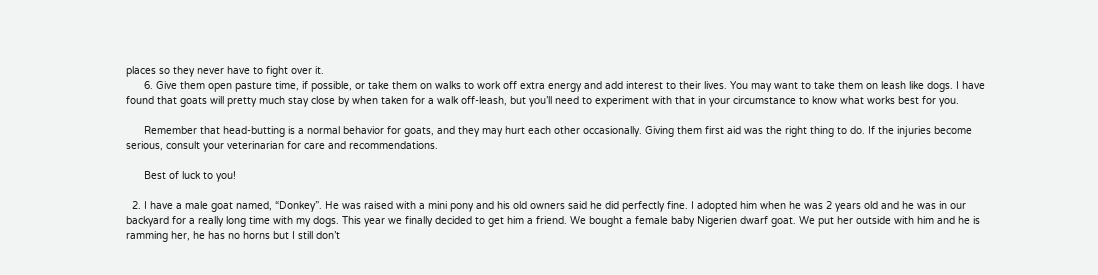places so they never have to fight over it.
      6. Give them open pasture time, if possible, or take them on walks to work off extra energy and add interest to their lives. You may want to take them on leash like dogs. I have found that goats will pretty much stay close by when taken for a walk off-leash, but you’ll need to experiment with that in your circumstance to know what works best for you.

      Remember that head-butting is a normal behavior for goats, and they may hurt each other occasionally. Giving them first aid was the right thing to do. If the injuries become serious, consult your veterinarian for care and recommendations.

      Best of luck to you!

  2. I have a male goat named, “Donkey”. He was raised with a mini pony and his old owners said he did perfectly fine. I adopted him when he was 2 years old and he was in our backyard for a really long time with my dogs. This year we finally decided to get him a friend. We bought a female baby Nigerien dwarf goat. We put her outside with him and he is ramming her, he has no horns but I still don’t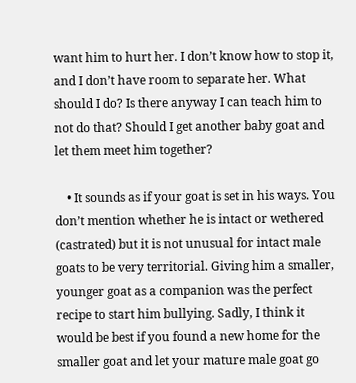want him to hurt her. I don’t know how to stop it, and I don’t have room to separate her. What should I do? Is there anyway I can teach him to not do that? Should I get another baby goat and let them meet him together?

    • It sounds as if your goat is set in his ways. You don’t mention whether he is intact or wethered (castrated) but it is not unusual for intact male goats to be very territorial. Giving him a smaller, younger goat as a companion was the perfect recipe to start him bullying. Sadly, I think it would be best if you found a new home for the smaller goat and let your mature male goat go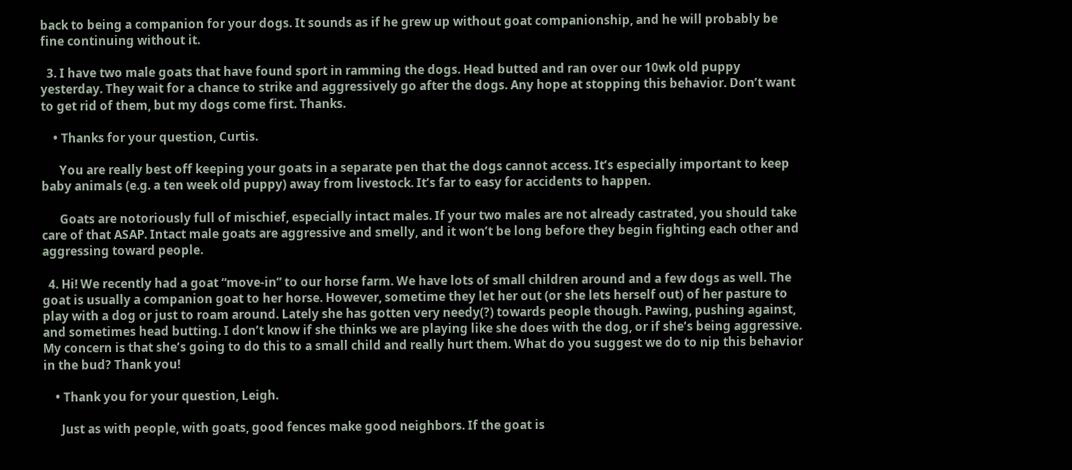back to being a companion for your dogs. It sounds as if he grew up without goat companionship, and he will probably be fine continuing without it.

  3. I have two male goats that have found sport in ramming the dogs. Head butted and ran over our 10wk old puppy yesterday. They wait for a chance to strike and aggressively go after the dogs. Any hope at stopping this behavior. Don’t want to get rid of them, but my dogs come first. Thanks.

    • Thanks for your question, Curtis.

      You are really best off keeping your goats in a separate pen that the dogs cannot access. It’s especially important to keep baby animals (e.g. a ten week old puppy) away from livestock. It’s far to easy for accidents to happen.

      Goats are notoriously full of mischief, especially intact males. If your two males are not already castrated, you should take care of that ASAP. Intact male goats are aggressive and smelly, and it won’t be long before they begin fighting each other and aggressing toward people.

  4. Hi! We recently had a goat “move-in” to our horse farm. We have lots of small children around and a few dogs as well. The goat is usually a companion goat to her horse. However, sometime they let her out (or she lets herself out) of her pasture to play with a dog or just to roam around. Lately she has gotten very needy(?) towards people though. Pawing, pushing against, and sometimes head butting. I don’t know if she thinks we are playing like she does with the dog, or if she’s being aggressive. My concern is that she’s going to do this to a small child and really hurt them. What do you suggest we do to nip this behavior in the bud? Thank you!

    • Thank you for your question, Leigh.

      Just as with people, with goats, good fences make good neighbors. If the goat is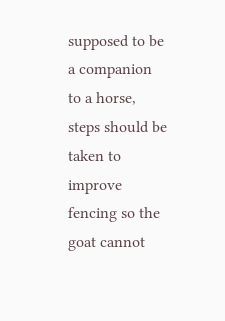supposed to be a companion to a horse, steps should be taken to improve fencing so the goat cannot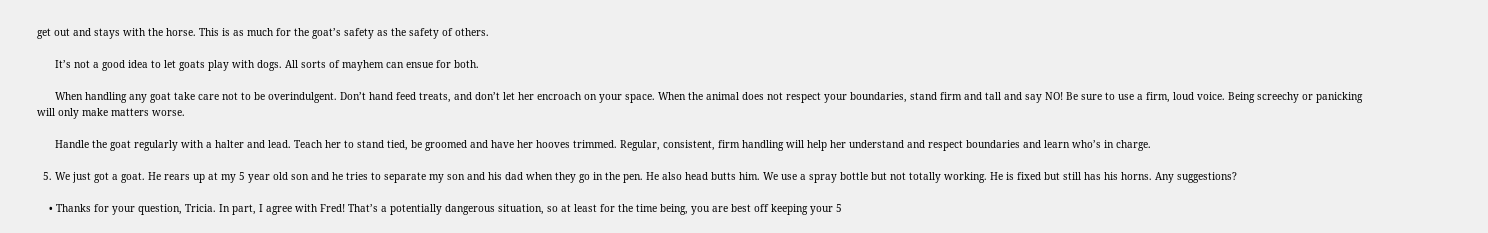get out and stays with the horse. This is as much for the goat’s safety as the safety of others.

      It’s not a good idea to let goats play with dogs. All sorts of mayhem can ensue for both.

      When handling any goat take care not to be overindulgent. Don’t hand feed treats, and don’t let her encroach on your space. When the animal does not respect your boundaries, stand firm and tall and say NO! Be sure to use a firm, loud voice. Being screechy or panicking will only make matters worse.

      Handle the goat regularly with a halter and lead. Teach her to stand tied, be groomed and have her hooves trimmed. Regular, consistent, firm handling will help her understand and respect boundaries and learn who’s in charge.

  5. We just got a goat. He rears up at my 5 year old son and he tries to separate my son and his dad when they go in the pen. He also head butts him. We use a spray bottle but not totally working. He is fixed but still has his horns. Any suggestions?

    • Thanks for your question, Tricia. In part, I agree with Fred! That’s a potentially dangerous situation, so at least for the time being, you are best off keeping your 5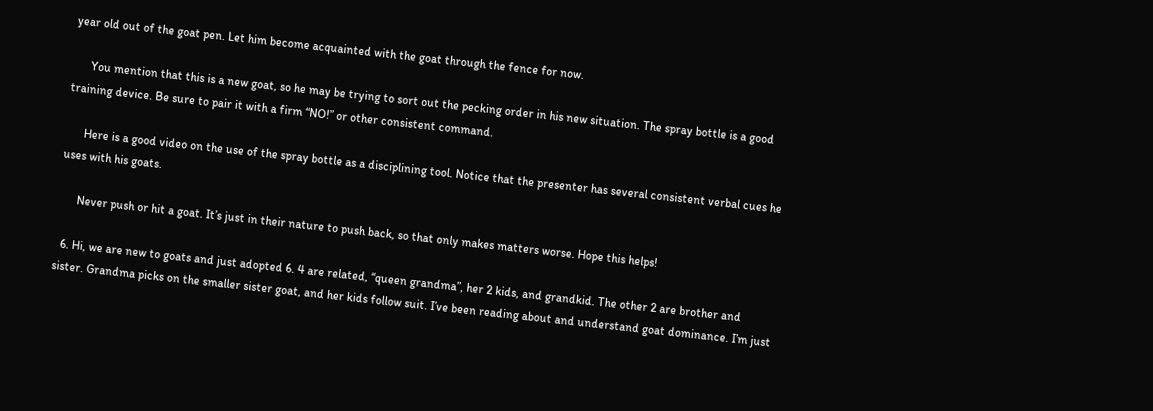year old out of the goat pen. Let him become acquainted with the goat through the fence for now.

      You mention that this is a new goat, so he may be trying to sort out the pecking order in his new situation. The spray bottle is a good training device. Be sure to pair it with a firm “NO!” or other consistent command.

      Here is a good video on the use of the spray bottle as a disciplining tool. Notice that the presenter has several consistent verbal cues he uses with his goats.

      Never push or hit a goat. It’s just in their nature to push back, so that only makes matters worse. Hope this helps!

  6. Hi, we are new to goats and just adopted 6. 4 are related, “queen grandma”, her 2 kids, and grandkid. The other 2 are brother and sister. Grandma picks on the smaller sister goat, and her kids follow suit. I’ve been reading about and understand goat dominance. I’m just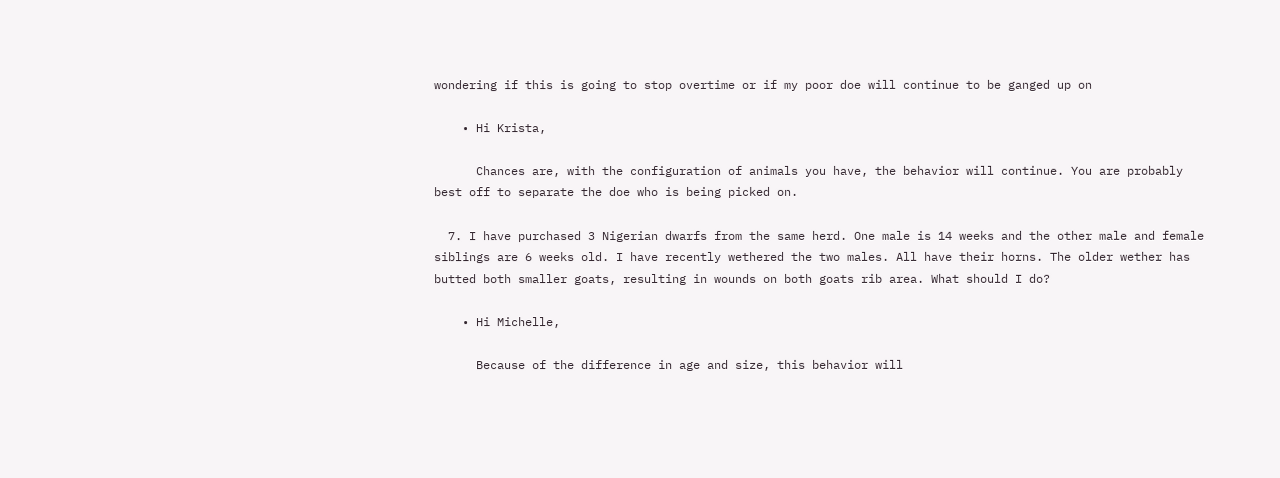wondering if this is going to stop overtime or if my poor doe will continue to be ganged up on

    • Hi Krista,

      Chances are, with the configuration of animals you have, the behavior will continue. You are probably best off to separate the doe who is being picked on.

  7. I have purchased 3 Nigerian dwarfs from the same herd. One male is 14 weeks and the other male and female siblings are 6 weeks old. I have recently wethered the two males. All have their horns. The older wether has butted both smaller goats, resulting in wounds on both goats rib area. What should I do?

    • Hi Michelle,

      Because of the difference in age and size, this behavior will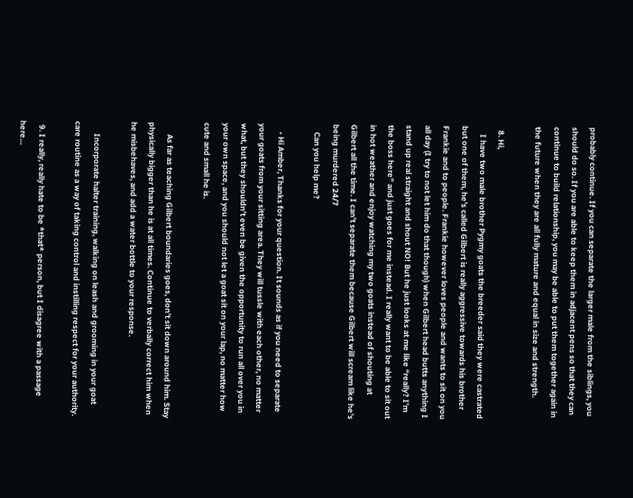probably continue. If you can separate the larger male from the siblings, you should do so. If you are able to keep them in adjacent pens so that they can continue to build relationship, you may be able to put them together again in the future when they are all fully mature and equal in size and strength.

  8. Hi,
    I have two male brother Pygmy goats the breeder said they were castrated but one of them, he’s called Gilbert is really aggressive towards his brother Frankie and to people. Frankie however loves people and wants to sit on you all day (I try to not let him do that though) when Gilbert head butts anything I stand up real straight and shout NO! But he just looks at me like “really? I’m the boss here” and just goes for me instead. I really want to be able to sit out in hot weather and enjoy watching my two goats instead of shouting at Gilbert all the time. I can’t separate them because Gilbert will scream like he’s being murdered 24/7
    Can you help me?

    • Hi Amber, Thanks for your question. It sounds as if you need to separate your goats from your sitting area. They will tussle with each other, no matter what, but they shouldn’t even be given the opportunity to run all over you in your own space, and you should not let a goat sit on your lap, no matter how cute and small he is.

      As far as teaching Gilbert boundaries goes, don’t sit down around him. Stay physically bigger than he is at all times. Continue to verbally correct him when he misbehaves, and add a water bottle to your response.

      Incorporate halter training, walking on leash and grooming in your goat care routine as a way of taking control and instilling respect for your authority.

  9. I really, really hate to be *that* person, but I disagree with a passage here…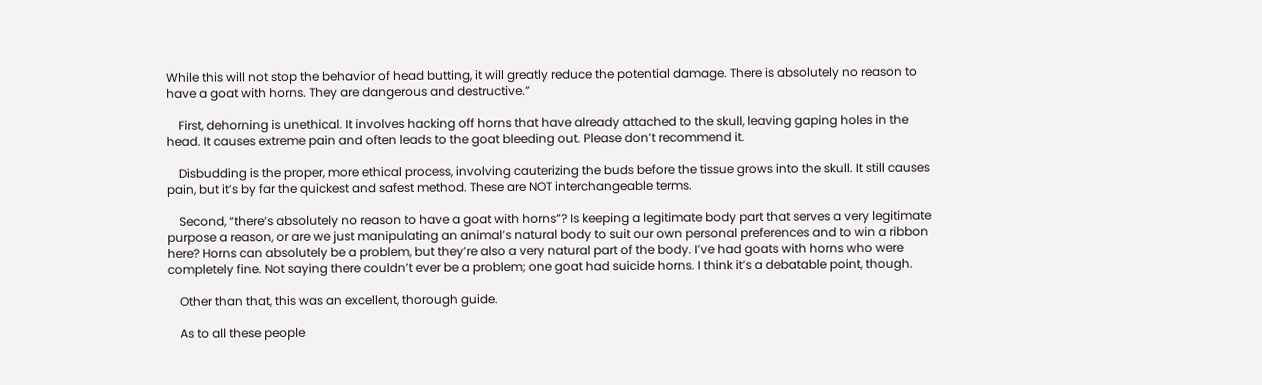While this will not stop the behavior of head butting, it will greatly reduce the potential damage. There is absolutely no reason to have a goat with horns. They are dangerous and destructive.”

    First, dehorning is unethical. It involves hacking off horns that have already attached to the skull, leaving gaping holes in the head. It causes extreme pain and often leads to the goat bleeding out. Please don’t recommend it.

    Disbudding is the proper, more ethical process, involving cauterizing the buds before the tissue grows into the skull. It still causes pain, but it’s by far the quickest and safest method. These are NOT interchangeable terms.

    Second, “there’s absolutely no reason to have a goat with horns”? Is keeping a legitimate body part that serves a very legitimate purpose a reason, or are we just manipulating an animal’s natural body to suit our own personal preferences and to win a ribbon here? Horns can absolutely be a problem, but they’re also a very natural part of the body. I’ve had goats with horns who were completely fine. Not saying there couldn’t ever be a problem; one goat had suicide horns. I think it’s a debatable point, though.

    Other than that, this was an excellent, thorough guide.

    As to all these people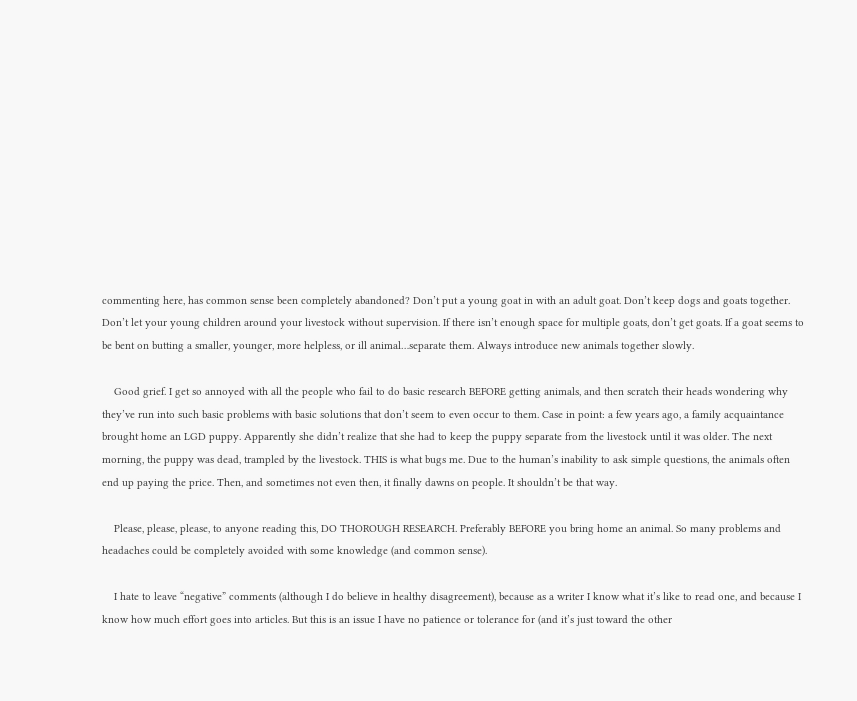commenting here, has common sense been completely abandoned? Don’t put a young goat in with an adult goat. Don’t keep dogs and goats together. Don’t let your young children around your livestock without supervision. If there isn’t enough space for multiple goats, don’t get goats. If a goat seems to be bent on butting a smaller, younger, more helpless, or ill animal…separate them. Always introduce new animals together slowly.

    Good grief. I get so annoyed with all the people who fail to do basic research BEFORE getting animals, and then scratch their heads wondering why they’ve run into such basic problems with basic solutions that don’t seem to even occur to them. Case in point: a few years ago, a family acquaintance brought home an LGD puppy. Apparently she didn’t realize that she had to keep the puppy separate from the livestock until it was older. The next morning, the puppy was dead, trampled by the livestock. THIS is what bugs me. Due to the human’s inability to ask simple questions, the animals often end up paying the price. Then, and sometimes not even then, it finally dawns on people. It shouldn’t be that way.

    Please, please, please, to anyone reading this, DO THOROUGH RESEARCH. Preferably BEFORE you bring home an animal. So many problems and headaches could be completely avoided with some knowledge (and common sense).

    I hate to leave “negative” comments (although I do believe in healthy disagreement), because as a writer I know what it’s like to read one, and because I know how much effort goes into articles. But this is an issue I have no patience or tolerance for (and it’s just toward the other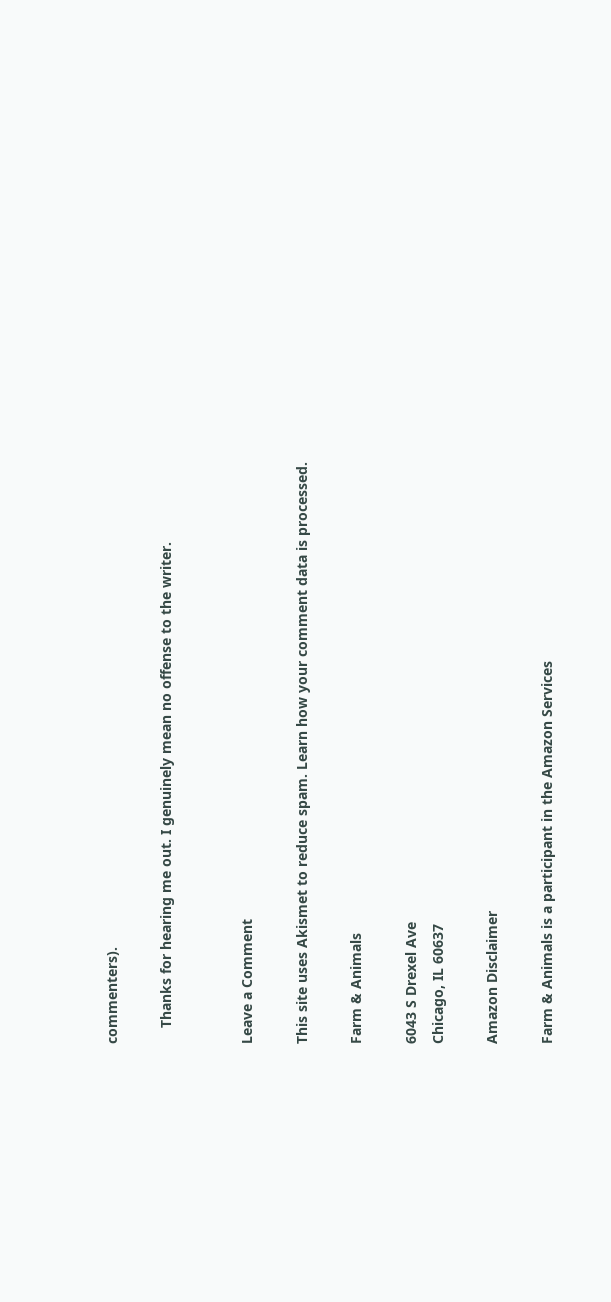commenters).

    Thanks for hearing me out. I genuinely mean no offense to the writer.


Leave a Comment

This site uses Akismet to reduce spam. Learn how your comment data is processed.

Farm & Animals

6043 S Drexel Ave
Chicago, IL 60637

Amazon Disclaimer

Farm & Animals is a participant in the Amazon Services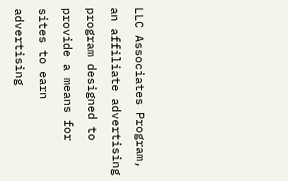LLC Associates Program, an affiliate advertising program designed to provide a means for sites to earn advertising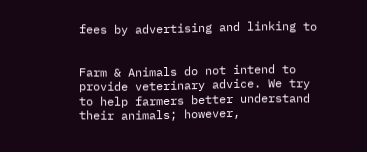fees by advertising and linking to


Farm & Animals do not intend to provide veterinary advice. We try to help farmers better understand their animals; however,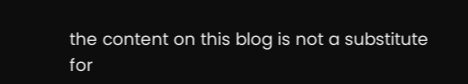the content on this blog is not a substitute for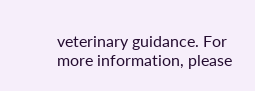veterinary guidance. For more information, please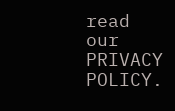read our PRIVACY POLICY.